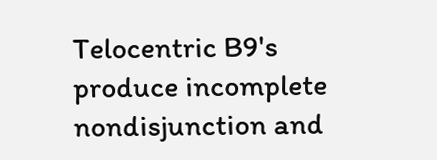Telocentric B9's produce incomplete nondisjunction and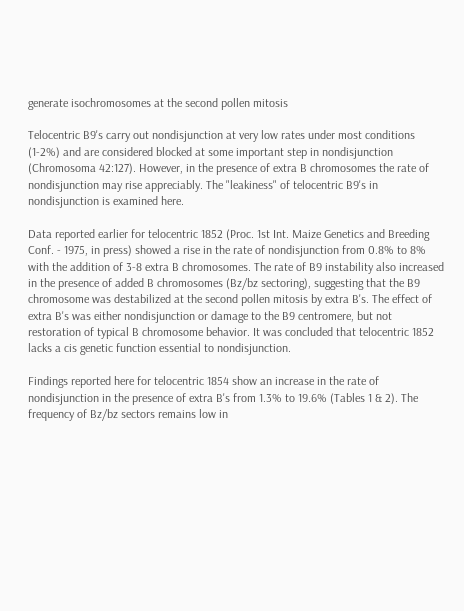generate isochromosomes at the second pollen mitosis

Telocentric B9's carry out nondisjunction at very low rates under most conditions (1-2%) and are considered blocked at some important step in nondisjunction (Chromosoma 42:127). However, in the presence of extra B chromosomes the rate of nondisjunction may rise appreciably. The "leakiness" of telocentric B9's in nondisjunction is examined here.

Data reported earlier for telocentric 1852 (Proc. 1st Int. Maize Genetics and Breeding Conf. - 1975, in press) showed a rise in the rate of nondisjunction from 0.8% to 8% with the addition of 3-8 extra B chromosomes. The rate of B9 instability also increased in the presence of added B chromosomes (Bz/bz sectoring), suggesting that the B9 chromosome was destabilized at the second pollen mitosis by extra B's. The effect of extra B's was either nondisjunction or damage to the B9 centromere, but not restoration of typical B chromosome behavior. It was concluded that telocentric 1852 lacks a cis genetic function essential to nondisjunction.

Findings reported here for telocentric 1854 show an increase in the rate of nondisjunction in the presence of extra B's from 1.3% to 19.6% (Tables 1 & 2). The frequency of Bz/bz sectors remains low in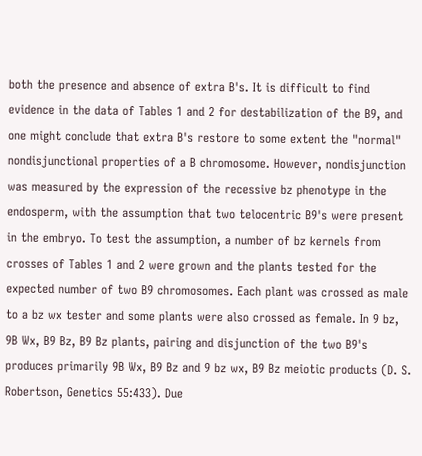both the presence and absence of extra B's. It is difficult to find evidence in the data of Tables 1 and 2 for destabilization of the B9, and one might conclude that extra B's restore to some extent the "normal" nondisjunctional properties of a B chromosome. However, nondisjunction was measured by the expression of the recessive bz phenotype in the endosperm, with the assumption that two telocentric B9's were present in the embryo. To test the assumption, a number of bz kernels from crosses of Tables 1 and 2 were grown and the plants tested for the expected number of two B9 chromosomes. Each plant was crossed as male to a bz wx tester and some plants were also crossed as female. In 9 bz, 9B Wx, B9 Bz, B9 Bz plants, pairing and disjunction of the two B9's produces primarily 9B Wx, B9 Bz and 9 bz wx, B9 Bz meiotic products (D. S. Robertson, Genetics 55:433). Due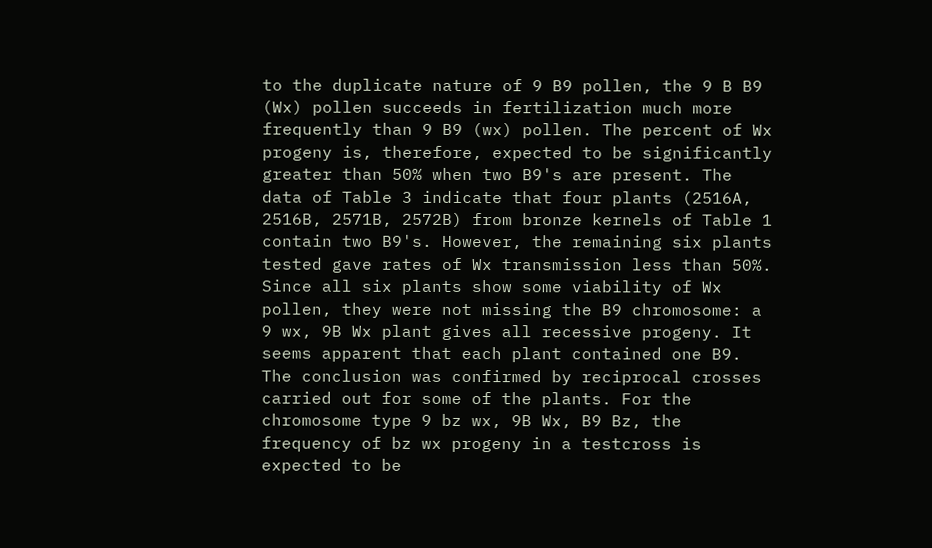to the duplicate nature of 9 B9 pollen, the 9 B B9 (Wx) pollen succeeds in fertilization much more frequently than 9 B9 (wx) pollen. The percent of Wx progeny is, therefore, expected to be significantly greater than 50% when two B9's are present. The data of Table 3 indicate that four plants (2516A, 2516B, 2571B, 2572B) from bronze kernels of Table 1 contain two B9's. However, the remaining six plants tested gave rates of Wx transmission less than 50%. Since all six plants show some viability of Wx pollen, they were not missing the B9 chromosome: a 9 wx, 9B Wx plant gives all recessive progeny. It seems apparent that each plant contained one B9. The conclusion was confirmed by reciprocal crosses carried out for some of the plants. For the chromosome type 9 bz wx, 9B Wx, B9 Bz, the frequency of bz wx progeny in a testcross is expected to be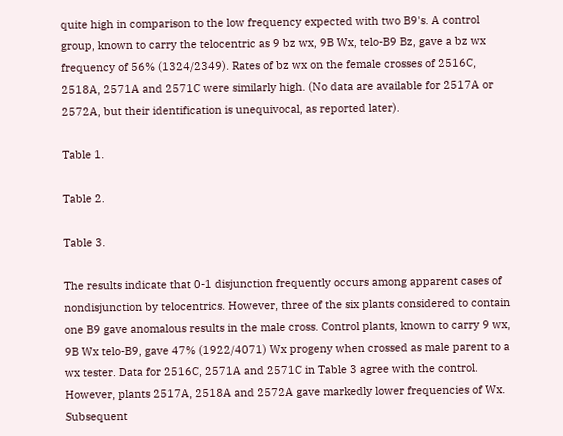quite high in comparison to the low frequency expected with two B9's. A control group, known to carry the telocentric as 9 bz wx, 9B Wx, telo-B9 Bz, gave a bz wx frequency of 56% (1324/2349). Rates of bz wx on the female crosses of 2516C, 2518A, 2571A and 2571C were similarly high. (No data are available for 2517A or 2572A, but their identification is unequivocal, as reported later).

Table 1.

Table 2.

Table 3.

The results indicate that 0-1 disjunction frequently occurs among apparent cases of nondisjunction by telocentrics. However, three of the six plants considered to contain one B9 gave anomalous results in the male cross. Control plants, known to carry 9 wx, 9B Wx telo-B9, gave 47% (1922/4071) Wx progeny when crossed as male parent to a wx tester. Data for 2516C, 2571A and 2571C in Table 3 agree with the control. However, plants 2517A, 2518A and 2572A gave markedly lower frequencies of Wx. Subsequent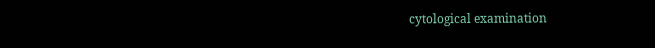cytological examination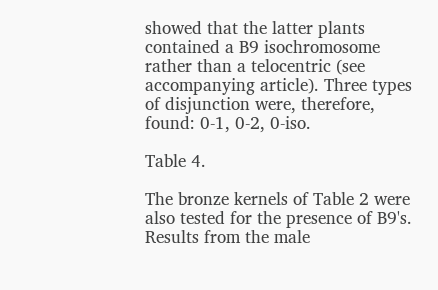showed that the latter plants contained a B9 isochromosome rather than a telocentric (see accompanying article). Three types of disjunction were, therefore, found: 0-1, 0-2, 0-iso.

Table 4.

The bronze kernels of Table 2 were also tested for the presence of B9's. Results from the male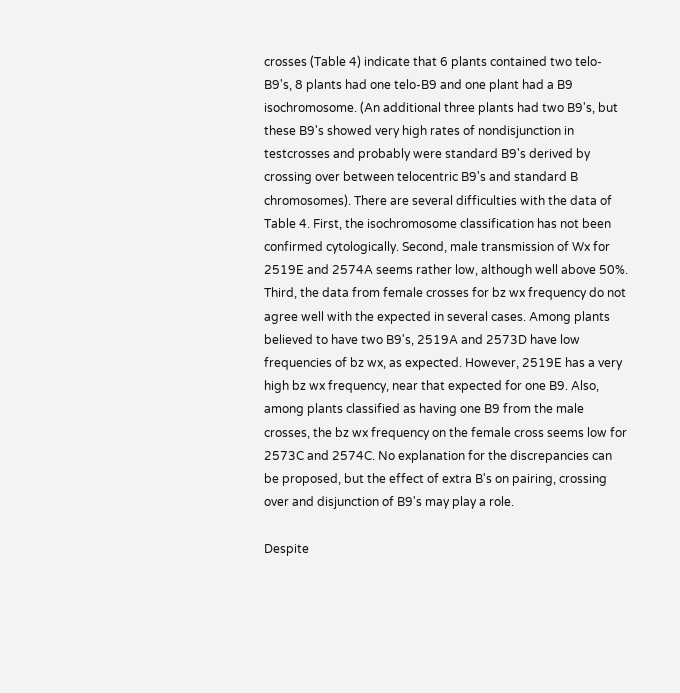crosses (Table 4) indicate that 6 plants contained two telo-B9's, 8 plants had one telo-B9 and one plant had a B9 isochromosome. (An additional three plants had two B9's, but these B9's showed very high rates of nondisjunction in testcrosses and probably were standard B9's derived by crossing over between telocentric B9's and standard B chromosomes). There are several difficulties with the data of Table 4. First, the isochromosome classification has not been confirmed cytologically. Second, male transmission of Wx for 2519E and 2574A seems rather low, although well above 50%. Third, the data from female crosses for bz wx frequency do not agree well with the expected in several cases. Among plants believed to have two B9's, 2519A and 2573D have low frequencies of bz wx, as expected. However, 2519E has a very high bz wx frequency, near that expected for one B9. Also, among plants classified as having one B9 from the male crosses, the bz wx frequency on the female cross seems low for 2573C and 2574C. No explanation for the discrepancies can be proposed, but the effect of extra B's on pairing, crossing over and disjunction of B9's may play a role.

Despite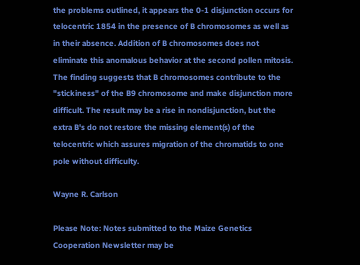the problems outlined, it appears the 0-1 disjunction occurs for telocentric 1854 in the presence of B chromosomes as well as in their absence. Addition of B chromosomes does not eliminate this anomalous behavior at the second pollen mitosis. The finding suggests that B chromosomes contribute to the "stickiness" of the B9 chromosome and make disjunction more difficult. The result may be a rise in nondisjunction, but the extra B's do not restore the missing element(s) of the telocentric which assures migration of the chromatids to one pole without difficulty.

Wayne R. Carlson

Please Note: Notes submitted to the Maize Genetics Cooperation Newsletter may be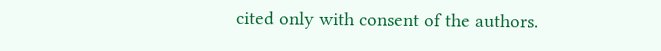cited only with consent of the authors.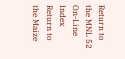Return to the MNL 52 On-Line Index
Return to the Maize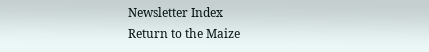Newsletter Index
Return to the Maize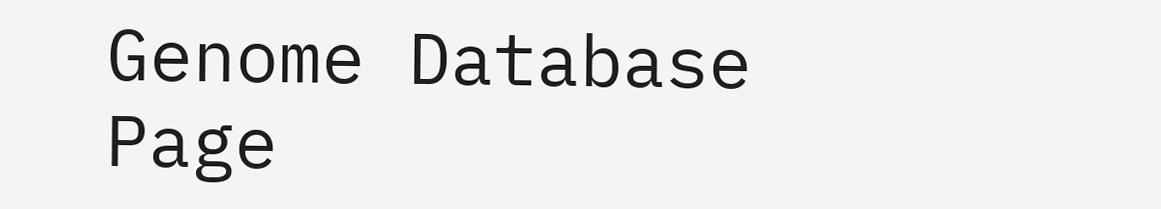Genome Database Page